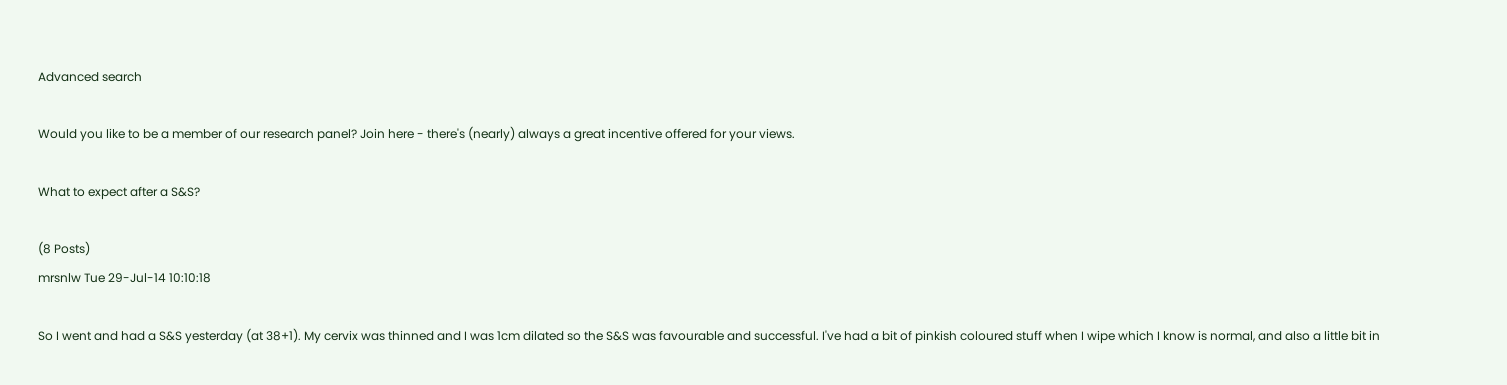Advanced search

Would you like to be a member of our research panel? Join here - there's (nearly) always a great incentive offered for your views.

What to expect after a S&S?

(8 Posts)
mrsnlw Tue 29-Jul-14 10:10:18

So I went and had a S&S yesterday (at 38+1). My cervix was thinned and I was 1cm dilated so the S&S was favourable and successful. I've had a bit of pinkish coloured stuff when I wipe which I know is normal, and also a little bit in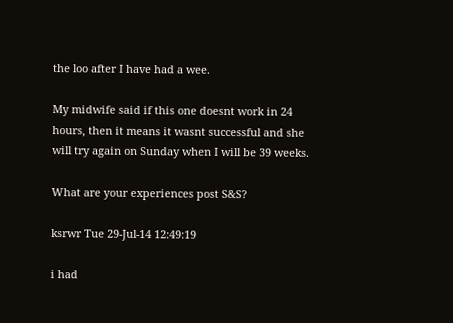the loo after I have had a wee.

My midwife said if this one doesnt work in 24 hours, then it means it wasnt successful and she will try again on Sunday when I will be 39 weeks.

What are your experiences post S&S?

ksrwr Tue 29-Jul-14 12:49:19

i had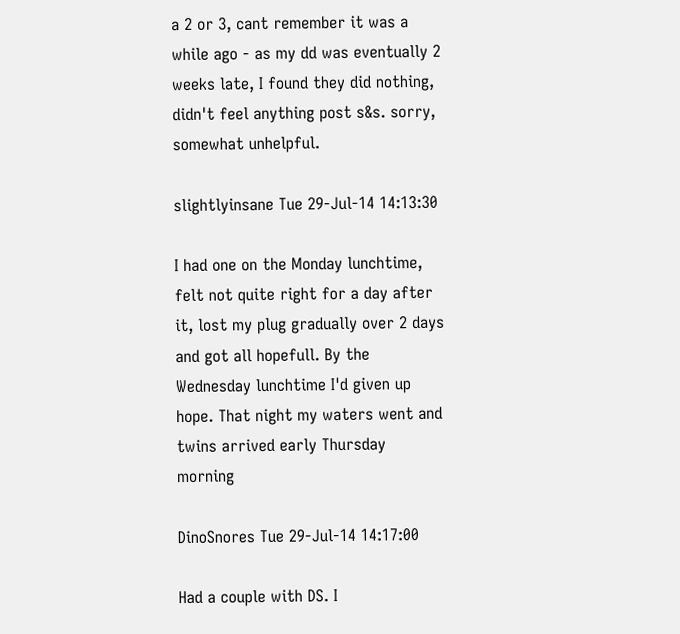a 2 or 3, cant remember it was a while ago - as my dd was eventually 2 weeks late, I found they did nothing, didn't feel anything post s&s. sorry, somewhat unhelpful.

slightlyinsane Tue 29-Jul-14 14:13:30

I had one on the Monday lunchtime, felt not quite right for a day after it, lost my plug gradually over 2 days and got all hopefull. By the Wednesday lunchtime I'd given up hope. That night my waters went and twins arrived early Thursday morning

DinoSnores Tue 29-Jul-14 14:17:00

Had a couple with DS. I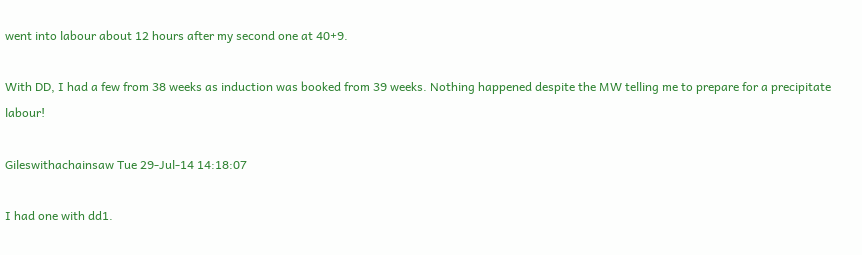went into labour about 12 hours after my second one at 40+9.

With DD, I had a few from 38 weeks as induction was booked from 39 weeks. Nothing happened despite the MW telling me to prepare for a precipitate labour!

Gileswithachainsaw Tue 29-Jul-14 14:18:07

I had one with dd1.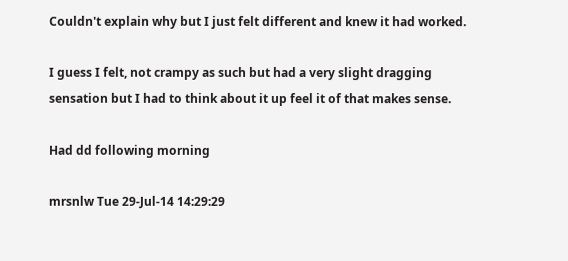Couldn't explain why but I just felt different and knew it had worked.

I guess I felt, not crampy as such but had a very slight dragging sensation but I had to think about it up feel it of that makes sense.

Had dd following morning

mrsnlw Tue 29-Jul-14 14:29:29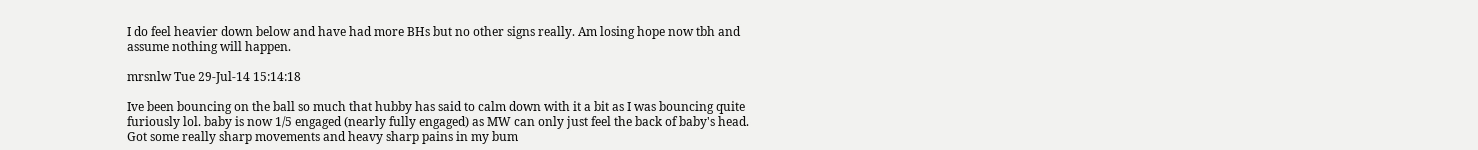I do feel heavier down below and have had more BHs but no other signs really. Am losing hope now tbh and assume nothing will happen.

mrsnlw Tue 29-Jul-14 15:14:18

Ive been bouncing on the ball so much that hubby has said to calm down with it a bit as I was bouncing quite furiously lol. baby is now 1/5 engaged (nearly fully engaged) as MW can only just feel the back of baby's head. Got some really sharp movements and heavy sharp pains in my bum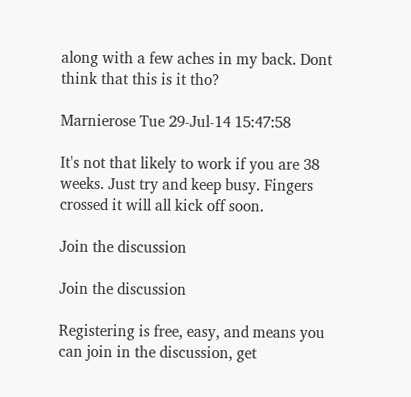along with a few aches in my back. Dont think that this is it tho?

Marnierose Tue 29-Jul-14 15:47:58

It's not that likely to work if you are 38 weeks. Just try and keep busy. Fingers crossed it will all kick off soon.

Join the discussion

Join the discussion

Registering is free, easy, and means you can join in the discussion, get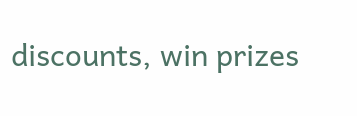discounts, win prizes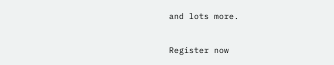and lots more.

Register now